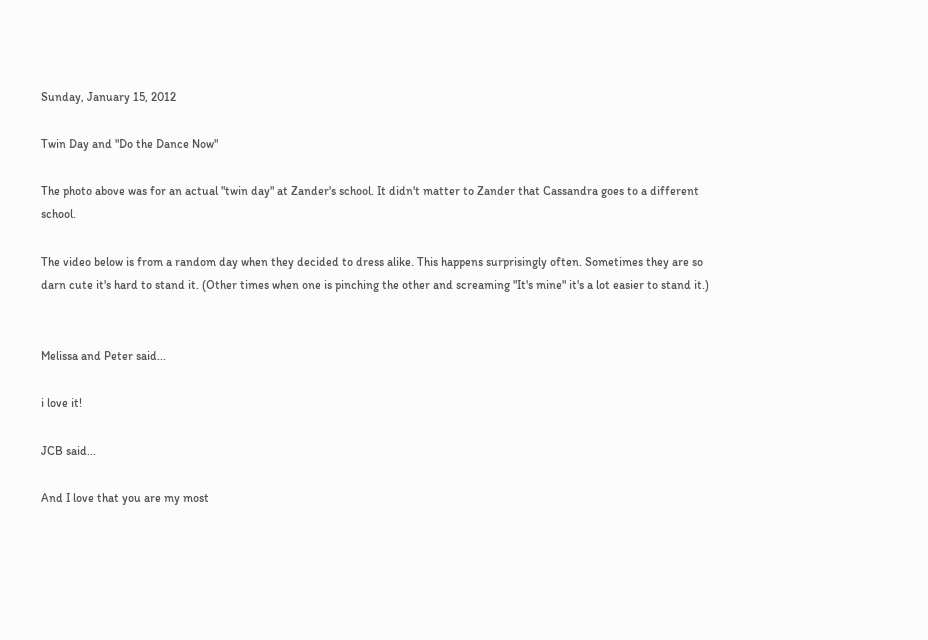Sunday, January 15, 2012

Twin Day and "Do the Dance Now"

The photo above was for an actual "twin day" at Zander's school. It didn't matter to Zander that Cassandra goes to a different school.

The video below is from a random day when they decided to dress alike. This happens surprisingly often. Sometimes they are so darn cute it's hard to stand it. (Other times when one is pinching the other and screaming "It's mine" it's a lot easier to stand it.)


Melissa and Peter said...

i love it!

JCB said...

And I love that you are my most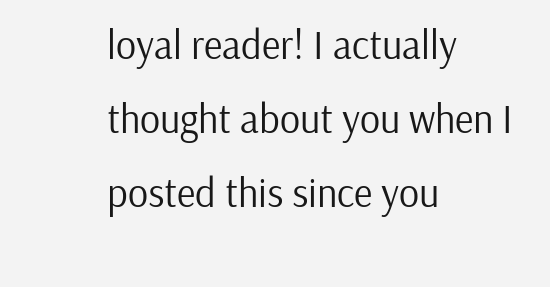loyal reader! I actually thought about you when I posted this since you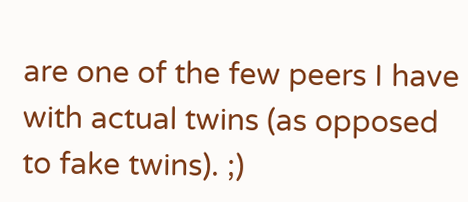are one of the few peers I have with actual twins (as opposed to fake twins). ;)